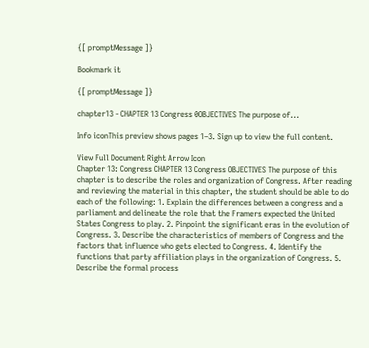{[ promptMessage ]}

Bookmark it

{[ promptMessage ]}

chapter13 - CHAPTER 13 Congress 0OBJECTIVES The purpose of...

Info iconThis preview shows pages 1–3. Sign up to view the full content.

View Full Document Right Arrow Icon
Chapter 13: Congress CHAPTER 13 Congress OBJECTIVES The purpose of this chapter is to describe the roles and organization of Congress. After reading and reviewing the material in this chapter, the student should be able to do each of the following: 1. Explain the differences between a congress and a parliament and delineate the role that the Framers expected the United States Congress to play. 2. Pinpoint the significant eras in the evolution of Congress. 3. Describe the characteristics of members of Congress and the factors that influence who gets elected to Congress. 4. Identify the functions that party affiliation plays in the organization of Congress. 5. Describe the formal process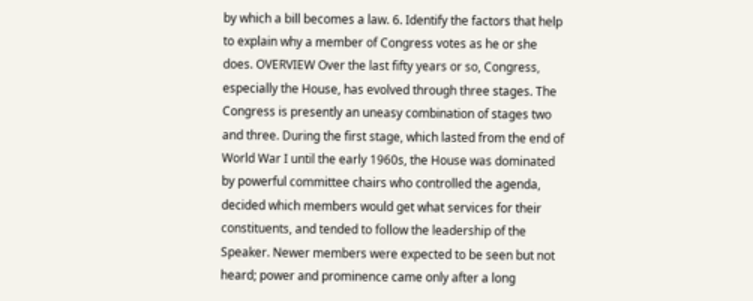by which a bill becomes a law. 6. Identify the factors that help to explain why a member of Congress votes as he or she does. OVERVIEW Over the last fifty years or so, Congress, especially the House, has evolved through three stages. The Congress is presently an uneasy combination of stages two and three. During the first stage, which lasted from the end of World War I until the early 1960s, the House was dominated by powerful committee chairs who controlled the agenda, decided which members would get what services for their constituents, and tended to follow the leadership of the Speaker. Newer members were expected to be seen but not heard; power and prominence came only after a long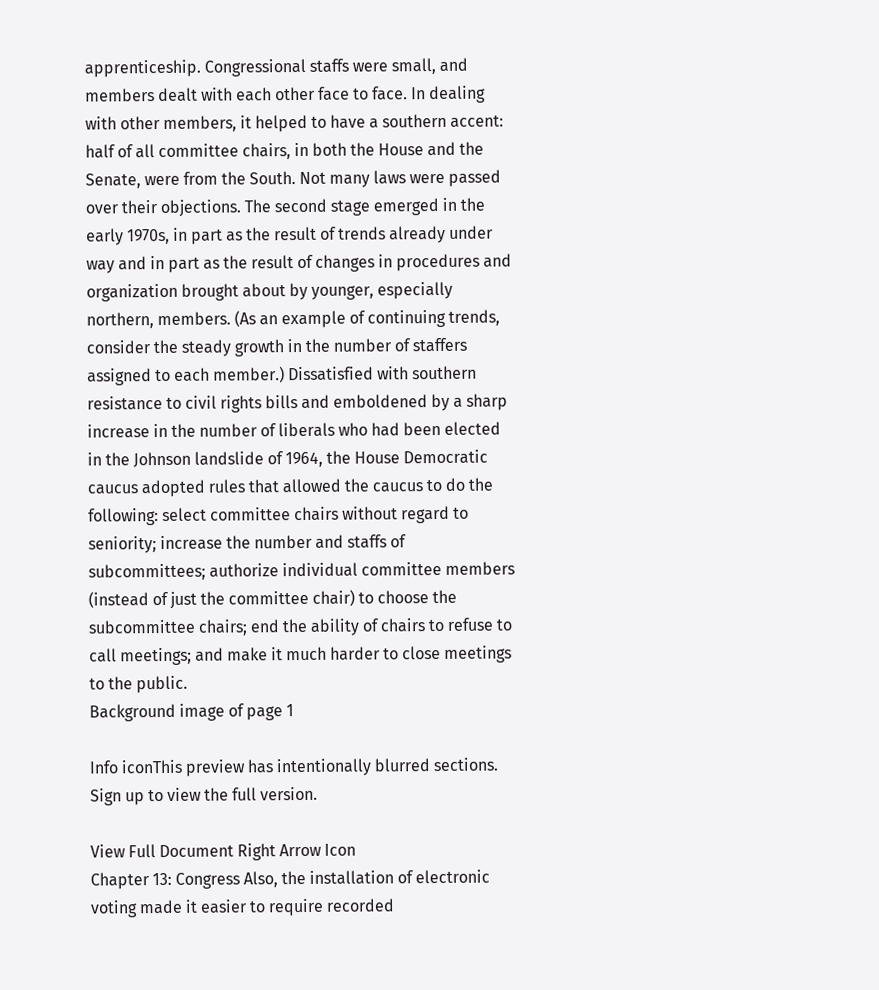apprenticeship. Congressional staffs were small, and members dealt with each other face to face. In dealing with other members, it helped to have a southern accent: half of all committee chairs, in both the House and the Senate, were from the South. Not many laws were passed over their objections. The second stage emerged in the early 1970s, in part as the result of trends already under way and in part as the result of changes in procedures and organization brought about by younger, especially northern, members. (As an example of continuing trends, consider the steady growth in the number of staffers assigned to each member.) Dissatisfied with southern resistance to civil rights bills and emboldened by a sharp increase in the number of liberals who had been elected in the Johnson landslide of 1964, the House Democratic caucus adopted rules that allowed the caucus to do the following: select committee chairs without regard to seniority; increase the number and staffs of subcommittees; authorize individual committee members (instead of just the committee chair) to choose the subcommittee chairs; end the ability of chairs to refuse to call meetings; and make it much harder to close meetings to the public.
Background image of page 1

Info iconThis preview has intentionally blurred sections. Sign up to view the full version.

View Full Document Right Arrow Icon
Chapter 13: Congress Also, the installation of electronic voting made it easier to require recorded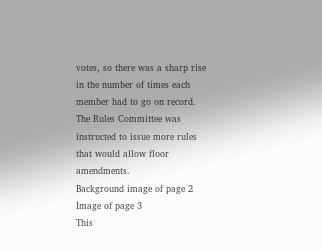votes, so there was a sharp rise in the number of times each member had to go on record. The Rules Committee was instructed to issue more rules that would allow floor amendments.
Background image of page 2
Image of page 3
This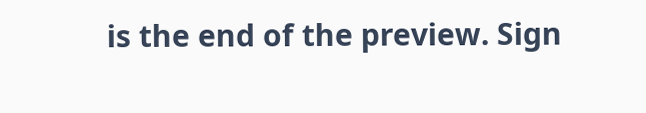is the end of the preview. Sign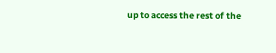up to access the rest of the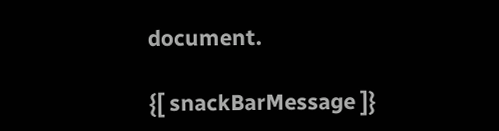document.

{[ snackBarMessage ]}